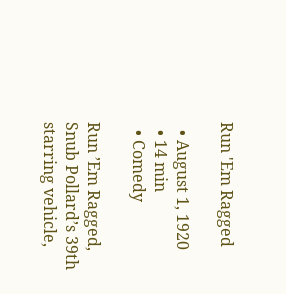Run 'Em Ragged

  • August 1, 1920
  • 14 min
  • Comedy

Run ’Em Ragged, Snub Pollard’s 39th starring vehicle,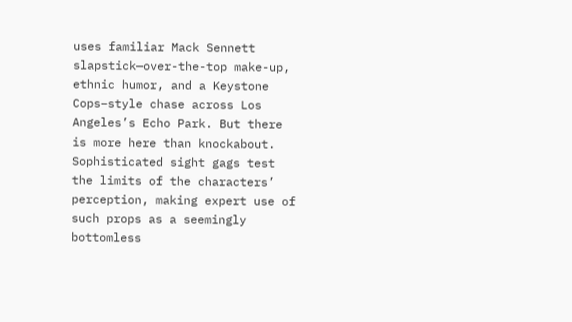uses familiar Mack Sennett slapstick—over-the-top make-up, ethnic humor, and a Keystone Cops–style chase across Los Angeles’s Echo Park. But there is more here than knockabout. Sophisticated sight gags test the limits of the characters’ perception, making expert use of such props as a seemingly bottomless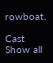rowboat.

Cast Show all